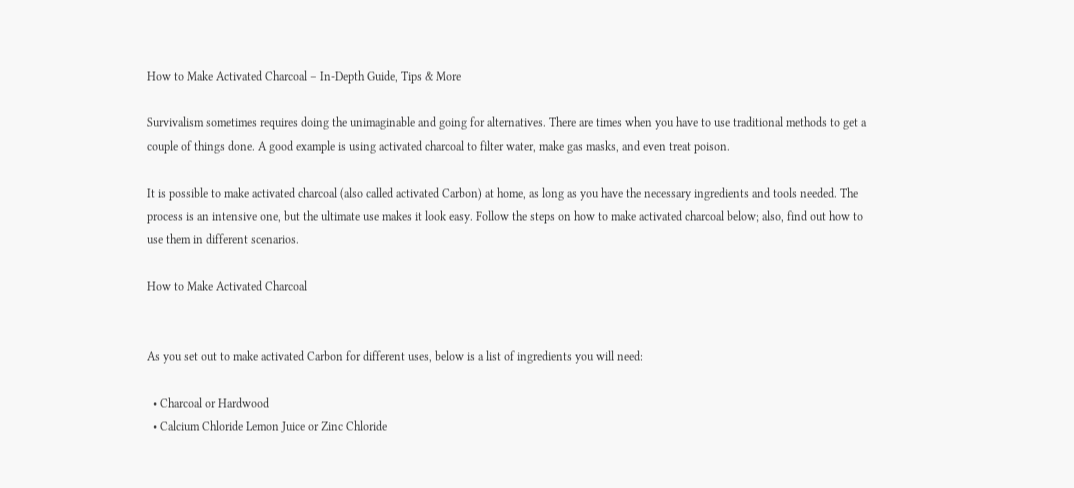How to Make Activated Charcoal – In-Depth Guide, Tips & More

Survivalism sometimes requires doing the unimaginable and going for alternatives. There are times when you have to use traditional methods to get a couple of things done. A good example is using activated charcoal to filter water, make gas masks, and even treat poison.

It is possible to make activated charcoal (also called activated Carbon) at home, as long as you have the necessary ingredients and tools needed. The process is an intensive one, but the ultimate use makes it look easy. Follow the steps on how to make activated charcoal below; also, find out how to use them in different scenarios.

How to Make Activated Charcoal


As you set out to make activated Carbon for different uses, below is a list of ingredients you will need:

  • Charcoal or Hardwood
  • Calcium Chloride Lemon Juice or Zinc Chloride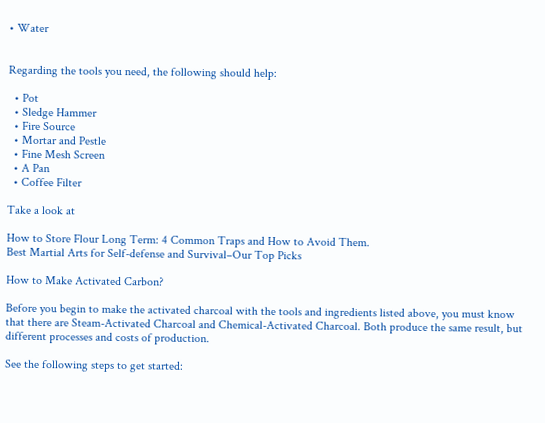• Water


Regarding the tools you need, the following should help:

  • Pot
  • Sledge Hammer
  • Fire Source
  • Mortar and Pestle
  • Fine Mesh Screen
  • A Pan
  • Coffee Filter

Take a look at

How to Store Flour Long Term: 4 Common Traps and How to Avoid Them.
Best Martial Arts for Self-defense and Survival–Our Top Picks

How to Make Activated Carbon?

Before you begin to make the activated charcoal with the tools and ingredients listed above, you must know that there are Steam-Activated Charcoal and Chemical-Activated Charcoal. Both produce the same result, but different processes and costs of production.

See the following steps to get started: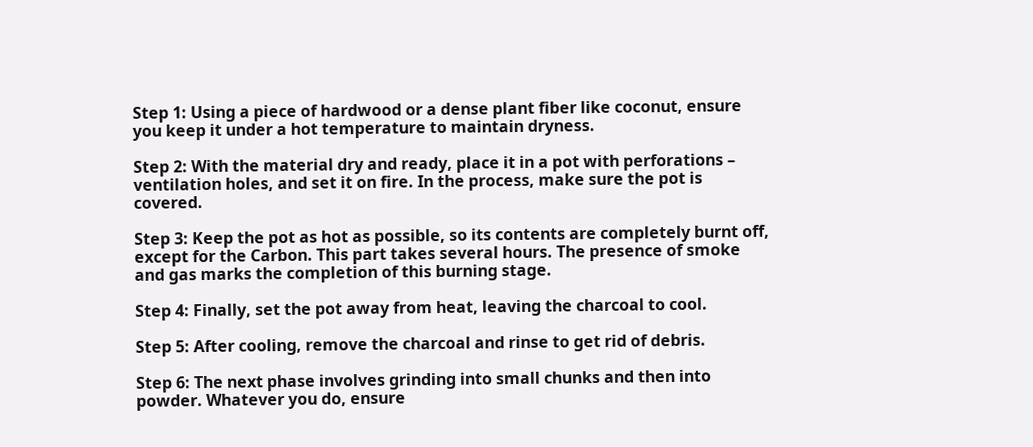Step 1: Using a piece of hardwood or a dense plant fiber like coconut, ensure you keep it under a hot temperature to maintain dryness.

Step 2: With the material dry and ready, place it in a pot with perforations – ventilation holes, and set it on fire. In the process, make sure the pot is covered.

Step 3: Keep the pot as hot as possible, so its contents are completely burnt off, except for the Carbon. This part takes several hours. The presence of smoke and gas marks the completion of this burning stage.

Step 4: Finally, set the pot away from heat, leaving the charcoal to cool.

Step 5: After cooling, remove the charcoal and rinse to get rid of debris.

Step 6: The next phase involves grinding into small chunks and then into powder. Whatever you do, ensure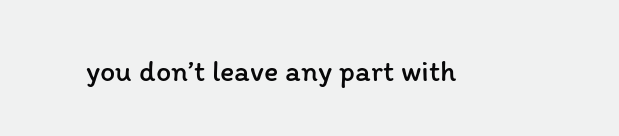you don’t leave any part with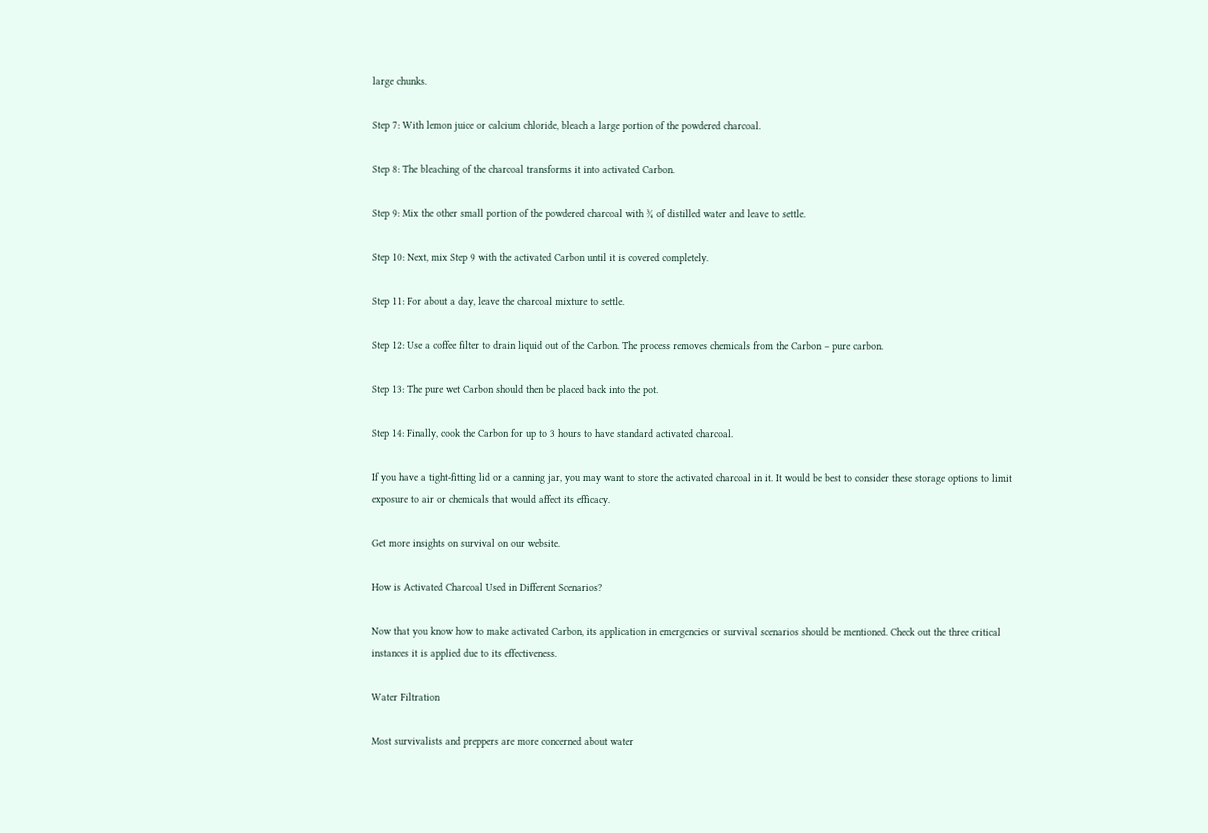large chunks.

Step 7: With lemon juice or calcium chloride, bleach a large portion of the powdered charcoal.

Step 8: The bleaching of the charcoal transforms it into activated Carbon.

Step 9: Mix the other small portion of the powdered charcoal with ¾ of distilled water and leave to settle.

Step 10: Next, mix Step 9 with the activated Carbon until it is covered completely.

Step 11: For about a day, leave the charcoal mixture to settle.

Step 12: Use a coffee filter to drain liquid out of the Carbon. The process removes chemicals from the Carbon – pure carbon.

Step 13: The pure wet Carbon should then be placed back into the pot.

Step 14: Finally, cook the Carbon for up to 3 hours to have standard activated charcoal.

If you have a tight-fitting lid or a canning jar, you may want to store the activated charcoal in it. It would be best to consider these storage options to limit exposure to air or chemicals that would affect its efficacy.

Get more insights on survival on our website.

How is Activated Charcoal Used in Different Scenarios?

Now that you know how to make activated Carbon, its application in emergencies or survival scenarios should be mentioned. Check out the three critical instances it is applied due to its effectiveness.

Water Filtration

Most survivalists and preppers are more concerned about water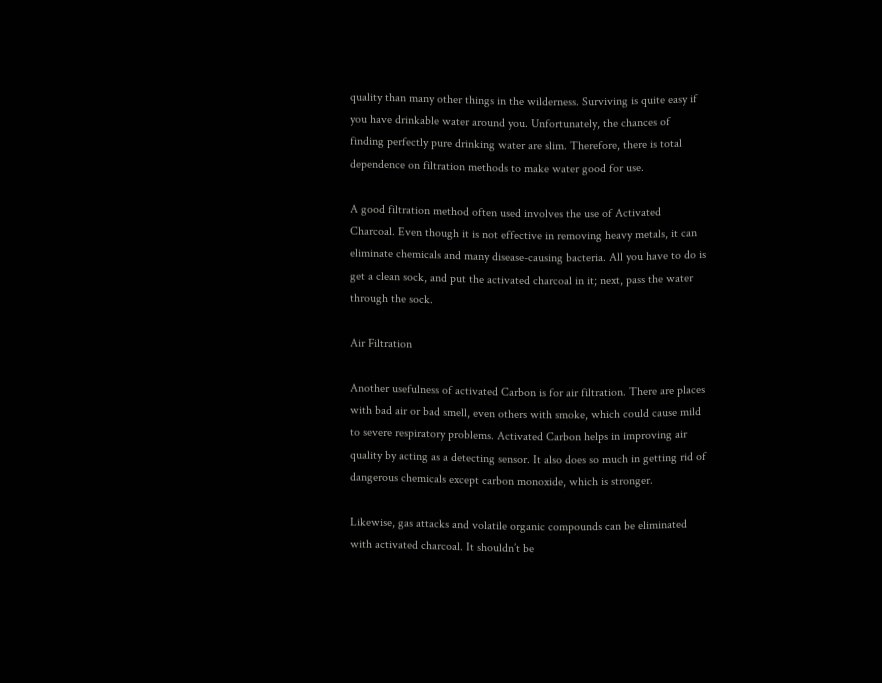quality than many other things in the wilderness. Surviving is quite easy if you have drinkable water around you. Unfortunately, the chances of finding perfectly pure drinking water are slim. Therefore, there is total dependence on filtration methods to make water good for use.

A good filtration method often used involves the use of Activated Charcoal. Even though it is not effective in removing heavy metals, it can eliminate chemicals and many disease-causing bacteria. All you have to do is get a clean sock, and put the activated charcoal in it; next, pass the water through the sock.

Air Filtration

Another usefulness of activated Carbon is for air filtration. There are places with bad air or bad smell, even others with smoke, which could cause mild to severe respiratory problems. Activated Carbon helps in improving air quality by acting as a detecting sensor. It also does so much in getting rid of dangerous chemicals except carbon monoxide, which is stronger.

Likewise, gas attacks and volatile organic compounds can be eliminated with activated charcoal. It shouldn’t be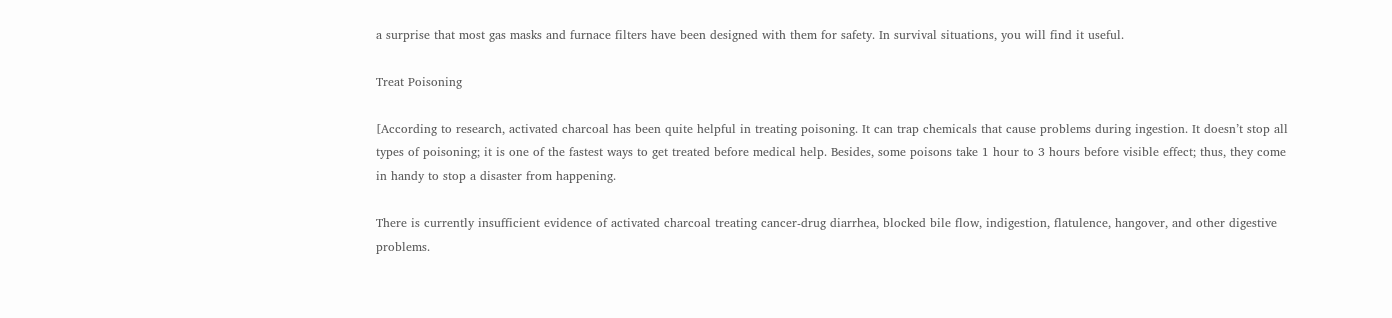a surprise that most gas masks and furnace filters have been designed with them for safety. In survival situations, you will find it useful.

Treat Poisoning

[According to research, activated charcoal has been quite helpful in treating poisoning. It can trap chemicals that cause problems during ingestion. It doesn’t stop all types of poisoning; it is one of the fastest ways to get treated before medical help. Besides, some poisons take 1 hour to 3 hours before visible effect; thus, they come in handy to stop a disaster from happening.

There is currently insufficient evidence of activated charcoal treating cancer-drug diarrhea, blocked bile flow, indigestion, flatulence, hangover, and other digestive problems.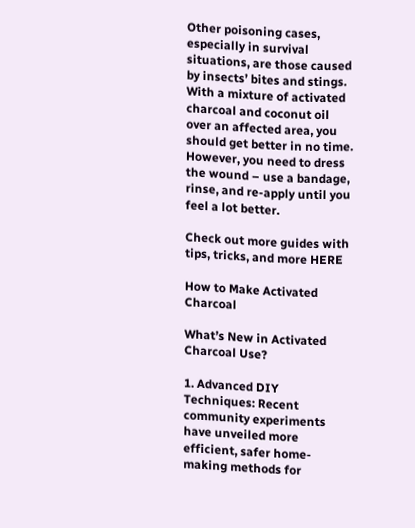Other poisoning cases, especially in survival situations, are those caused by insects’ bites and stings. With a mixture of activated charcoal and coconut oil over an affected area, you should get better in no time. However, you need to dress the wound – use a bandage, rinse, and re-apply until you feel a lot better.

Check out more guides with tips, tricks, and more HERE

How to Make Activated Charcoal

What’s New in Activated Charcoal Use?

1. Advanced DIY Techniques: Recent community experiments have unveiled more efficient, safer home-making methods for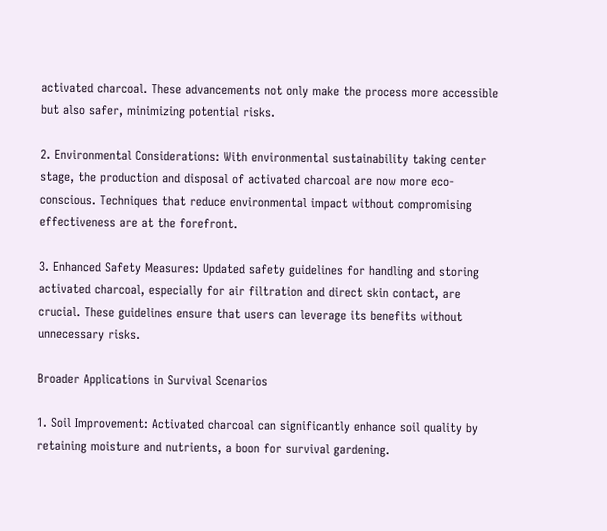activated charcoal. These advancements not only make the process more accessible but also safer, minimizing potential risks.

2. Environmental Considerations: With environmental sustainability taking center stage, the production and disposal of activated charcoal are now more eco-conscious. Techniques that reduce environmental impact without compromising effectiveness are at the forefront.

3. Enhanced Safety Measures: Updated safety guidelines for handling and storing activated charcoal, especially for air filtration and direct skin contact, are crucial. These guidelines ensure that users can leverage its benefits without unnecessary risks.

Broader Applications in Survival Scenarios

1. Soil Improvement: Activated charcoal can significantly enhance soil quality by retaining moisture and nutrients, a boon for survival gardening.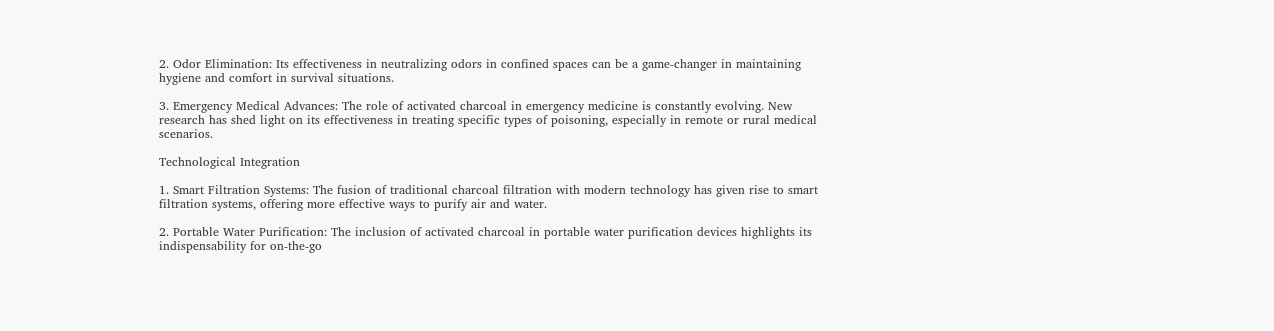2. Odor Elimination: Its effectiveness in neutralizing odors in confined spaces can be a game-changer in maintaining hygiene and comfort in survival situations.

3. Emergency Medical Advances: The role of activated charcoal in emergency medicine is constantly evolving. New research has shed light on its effectiveness in treating specific types of poisoning, especially in remote or rural medical scenarios.

Technological Integration

1. Smart Filtration Systems: The fusion of traditional charcoal filtration with modern technology has given rise to smart filtration systems, offering more effective ways to purify air and water.

2. Portable Water Purification: The inclusion of activated charcoal in portable water purification devices highlights its indispensability for on-the-go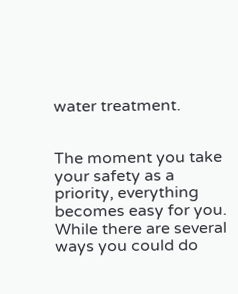water treatment.


The moment you take your safety as a priority, everything becomes easy for you. While there are several ways you could do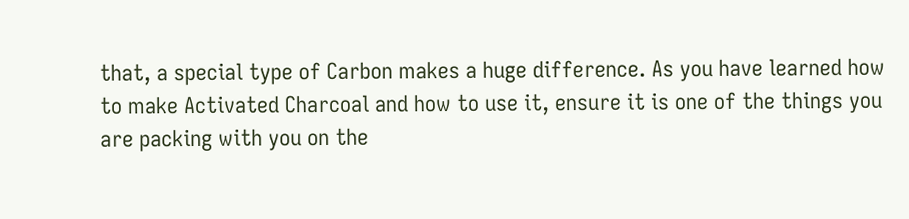that, a special type of Carbon makes a huge difference. As you have learned how to make Activated Charcoal and how to use it, ensure it is one of the things you are packing with you on the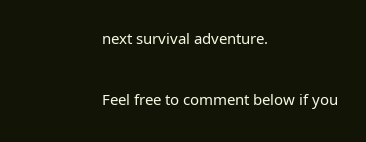next survival adventure.

Feel free to comment below if you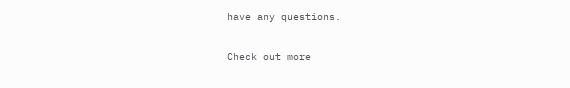have any questions.

Check out more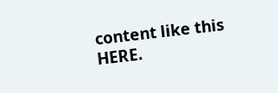content like this HERE.